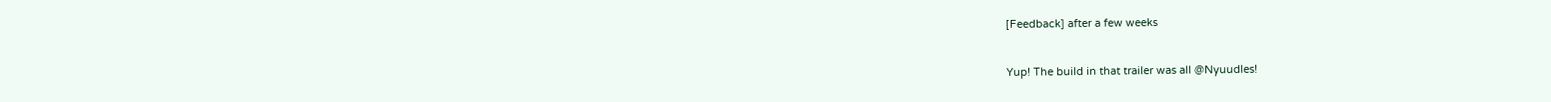[Feedback] after a few weeks


Yup! The build in that trailer was all @Nyuudles!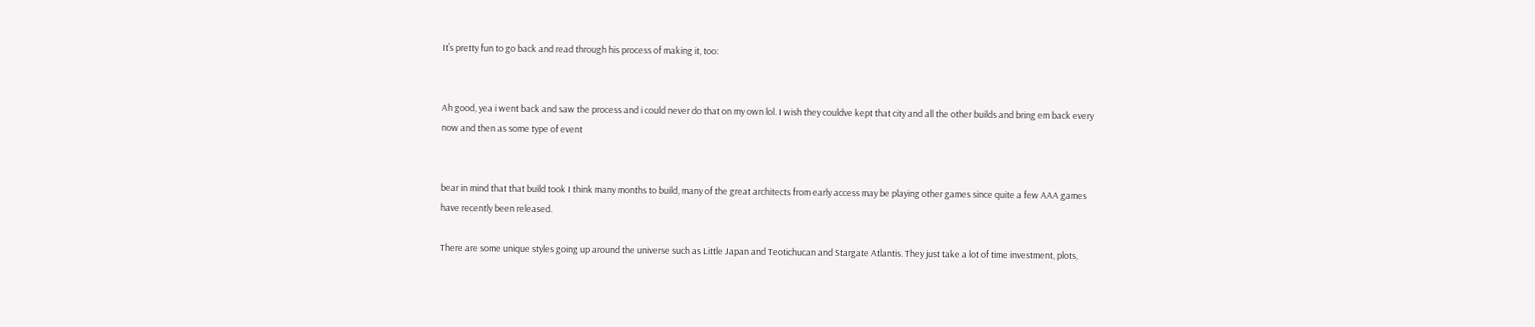It’s pretty fun to go back and read through his process of making it, too:


Ah good, yea i went back and saw the process and i could never do that on my own lol. I wish they couldve kept that city and all the other builds and bring em back every now and then as some type of event


bear in mind that that build took I think many months to build, many of the great architects from early access may be playing other games since quite a few AAA games have recently been released.

There are some unique styles going up around the universe such as Little Japan and Teotichucan and Stargate Atlantis. They just take a lot of time investment, plots,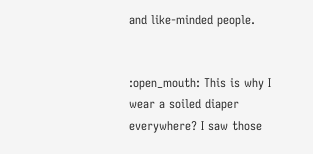and like-minded people.


:open_mouth: This is why I wear a soiled diaper everywhere? I saw those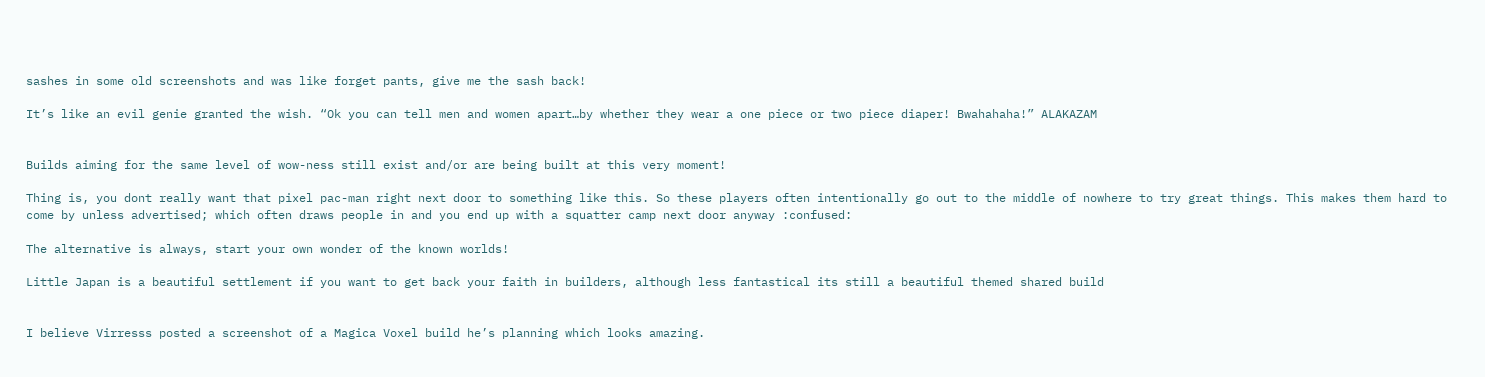sashes in some old screenshots and was like forget pants, give me the sash back!

It’s like an evil genie granted the wish. “Ok you can tell men and women apart…by whether they wear a one piece or two piece diaper! Bwahahaha!” ALAKAZAM


Builds aiming for the same level of wow-ness still exist and/or are being built at this very moment!

Thing is, you dont really want that pixel pac-man right next door to something like this. So these players often intentionally go out to the middle of nowhere to try great things. This makes them hard to come by unless advertised; which often draws people in and you end up with a squatter camp next door anyway :confused:

The alternative is always, start your own wonder of the known worlds!

Little Japan is a beautiful settlement if you want to get back your faith in builders, although less fantastical its still a beautiful themed shared build


I believe Virresss posted a screenshot of a Magica Voxel build he’s planning which looks amazing.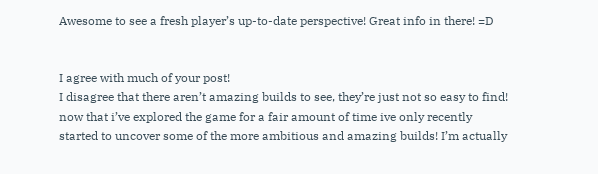Awesome to see a fresh player’s up-to-date perspective! Great info in there! =D


I agree with much of your post!
I disagree that there aren’t amazing builds to see, they’re just not so easy to find! now that i’ve explored the game for a fair amount of time ive only recently started to uncover some of the more ambitious and amazing builds! I’m actually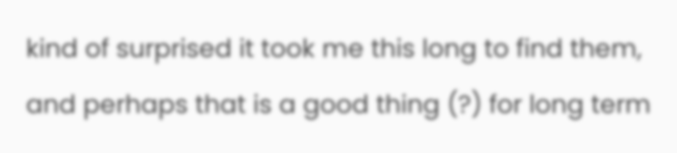kind of surprised it took me this long to find them, and perhaps that is a good thing (?) for long term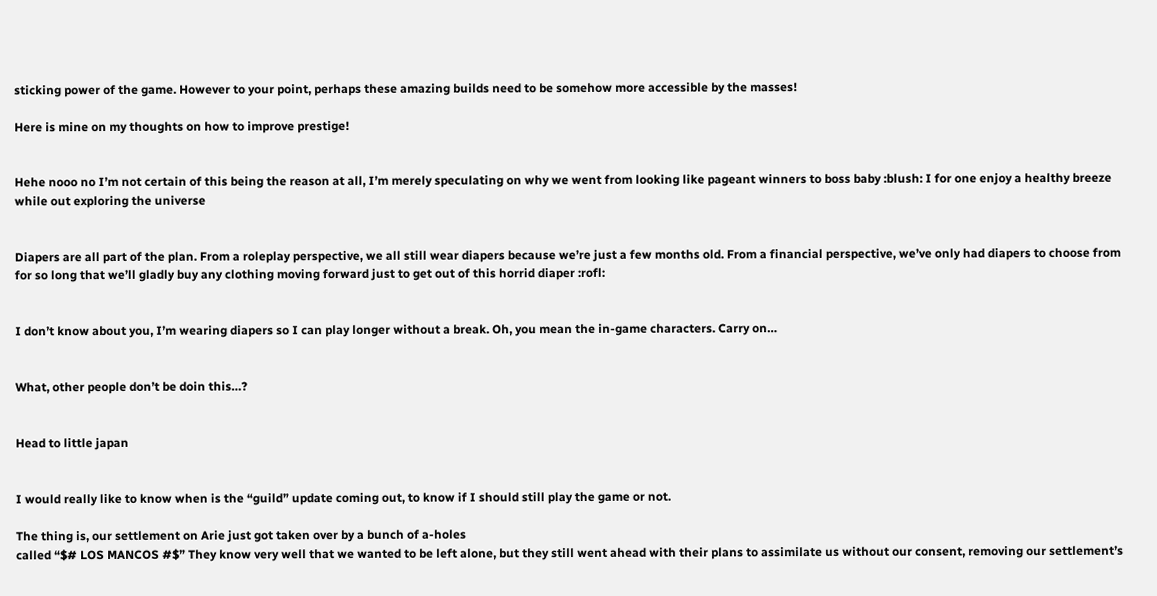sticking power of the game. However to your point, perhaps these amazing builds need to be somehow more accessible by the masses!

Here is mine on my thoughts on how to improve prestige!


Hehe nooo no I’m not certain of this being the reason at all, I’m merely speculating on why we went from looking like pageant winners to boss baby :blush: I for one enjoy a healthy breeze while out exploring the universe


Diapers are all part of the plan. From a roleplay perspective, we all still wear diapers because we’re just a few months old. From a financial perspective, we’ve only had diapers to choose from for so long that we’ll gladly buy any clothing moving forward just to get out of this horrid diaper :rofl:


I don’t know about you, I’m wearing diapers so I can play longer without a break. Oh, you mean the in-game characters. Carry on…


What, other people don’t be doin this…?


Head to little japan


I would really like to know when is the “guild” update coming out, to know if I should still play the game or not.

The thing is, our settlement on Arie just got taken over by a bunch of a-holes
called “$# LOS MANCOS #$” They know very well that we wanted to be left alone, but they still went ahead with their plans to assimilate us without our consent, removing our settlement’s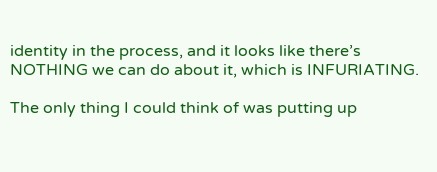identity in the process, and it looks like there’s NOTHING we can do about it, which is INFURIATING.

The only thing I could think of was putting up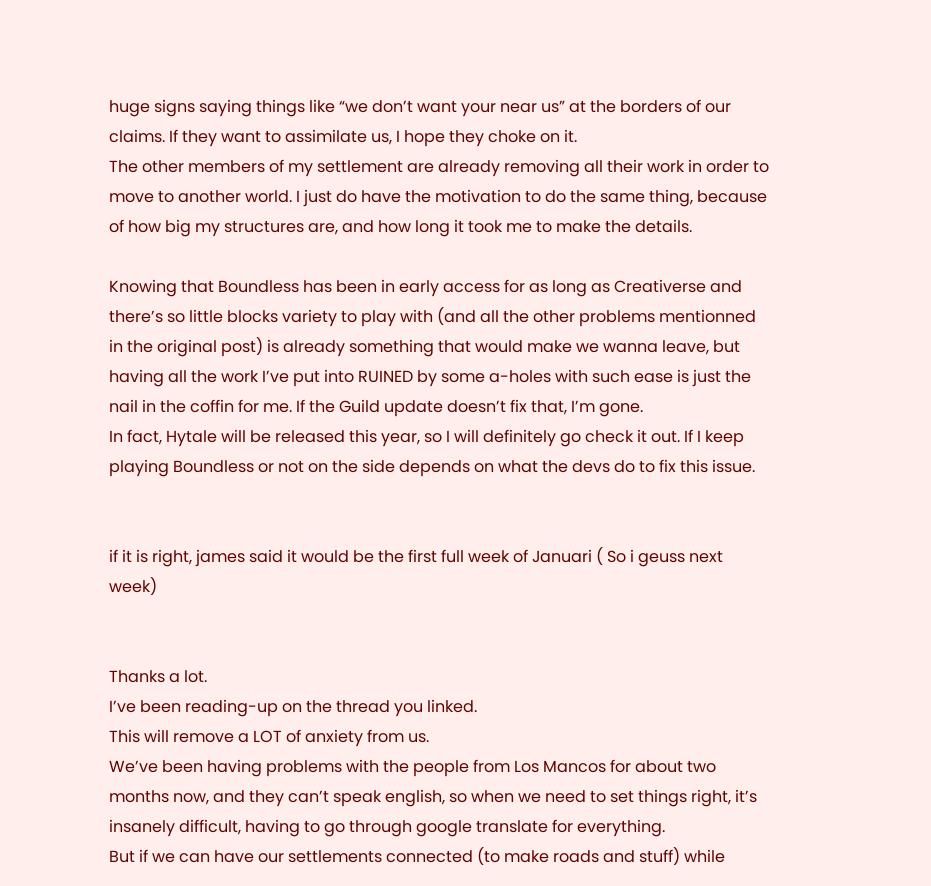huge signs saying things like “we don’t want your near us” at the borders of our claims. If they want to assimilate us, I hope they choke on it.
The other members of my settlement are already removing all their work in order to move to another world. I just do have the motivation to do the same thing, because of how big my structures are, and how long it took me to make the details.

Knowing that Boundless has been in early access for as long as Creativerse and there’s so little blocks variety to play with (and all the other problems mentionned in the original post) is already something that would make we wanna leave, but having all the work I’ve put into RUINED by some a-holes with such ease is just the nail in the coffin for me. If the Guild update doesn’t fix that, I’m gone.
In fact, Hytale will be released this year, so I will definitely go check it out. If I keep playing Boundless or not on the side depends on what the devs do to fix this issue.


if it is right, james said it would be the first full week of Januari ( So i geuss next week)


Thanks a lot.
I’ve been reading-up on the thread you linked.
This will remove a LOT of anxiety from us.
We’ve been having problems with the people from Los Mancos for about two months now, and they can’t speak english, so when we need to set things right, it’s insanely difficult, having to go through google translate for everything.
But if we can have our settlements connected (to make roads and stuff) while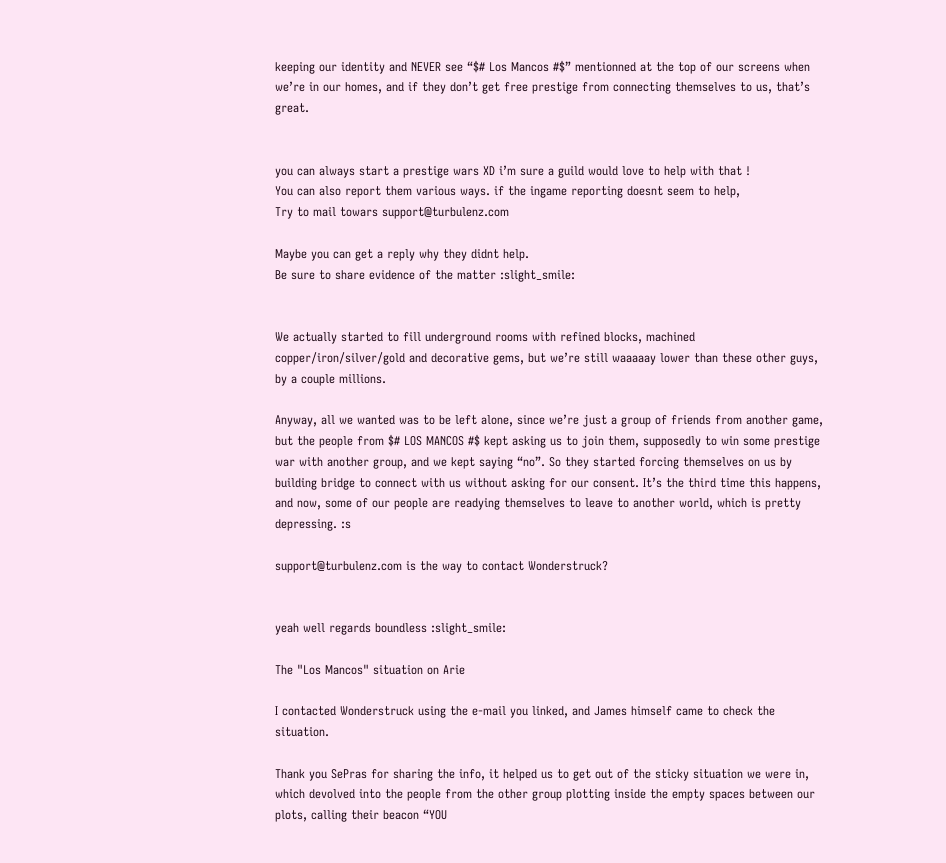keeping our identity and NEVER see “$# Los Mancos #$” mentionned at the top of our screens when we’re in our homes, and if they don’t get free prestige from connecting themselves to us, that’s great.


you can always start a prestige wars XD i’m sure a guild would love to help with that !
You can also report them various ways. if the ingame reporting doesnt seem to help,
Try to mail towars support@turbulenz.com

Maybe you can get a reply why they didnt help.
Be sure to share evidence of the matter :slight_smile:


We actually started to fill underground rooms with refined blocks, machined copper/iron/silver/gold and decorative gems, but we’re still waaaaay lower than these other guys, by a couple millions.

Anyway, all we wanted was to be left alone, since we’re just a group of friends from another game, but the people from $# LOS MANCOS #$ kept asking us to join them, supposedly to win some prestige war with another group, and we kept saying “no”. So they started forcing themselves on us by building bridge to connect with us without asking for our consent. It’s the third time this happens, and now, some of our people are readying themselves to leave to another world, which is pretty depressing. :s

support@turbulenz.com is the way to contact Wonderstruck?


yeah well regards boundless :slight_smile:

The "Los Mancos" situation on Arie

I contacted Wonderstruck using the e-mail you linked, and James himself came to check the situation.

Thank you SePras for sharing the info, it helped us to get out of the sticky situation we were in, which devolved into the people from the other group plotting inside the empty spaces between our plots, calling their beacon “YOU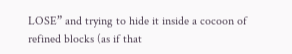LOSE” and trying to hide it inside a cocoon of refined blocks (as if that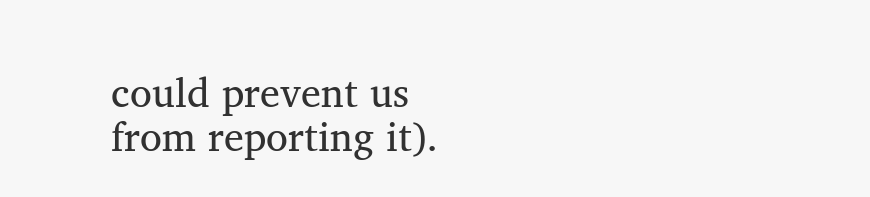could prevent us from reporting it).